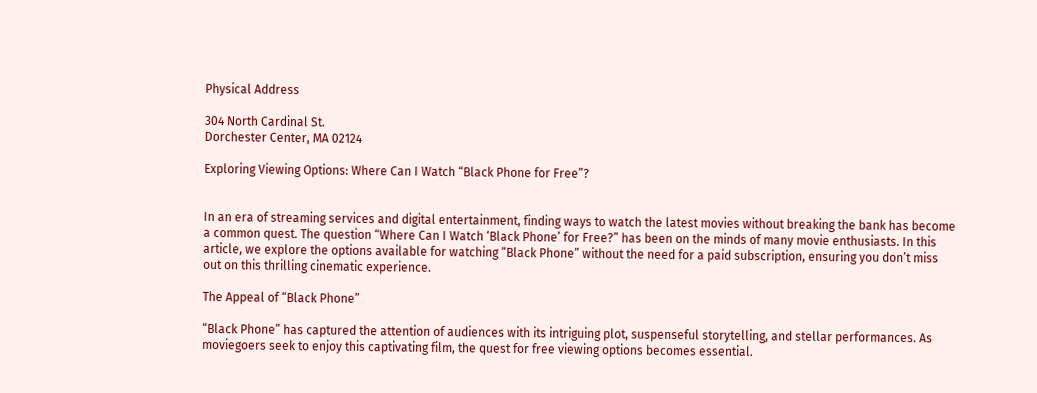Physical Address

304 North Cardinal St.
Dorchester Center, MA 02124

Exploring Viewing Options: Where Can I Watch “Black Phone for Free”?


In an era of streaming services and digital entertainment, finding ways to watch the latest movies without breaking the bank has become a common quest. The question “Where Can I Watch ‘Black Phone’ for Free?” has been on the minds of many movie enthusiasts. In this article, we explore the options available for watching “Black Phone” without the need for a paid subscription, ensuring you don’t miss out on this thrilling cinematic experience.

The Appeal of “Black Phone”

“Black Phone” has captured the attention of audiences with its intriguing plot, suspenseful storytelling, and stellar performances. As moviegoers seek to enjoy this captivating film, the quest for free viewing options becomes essential.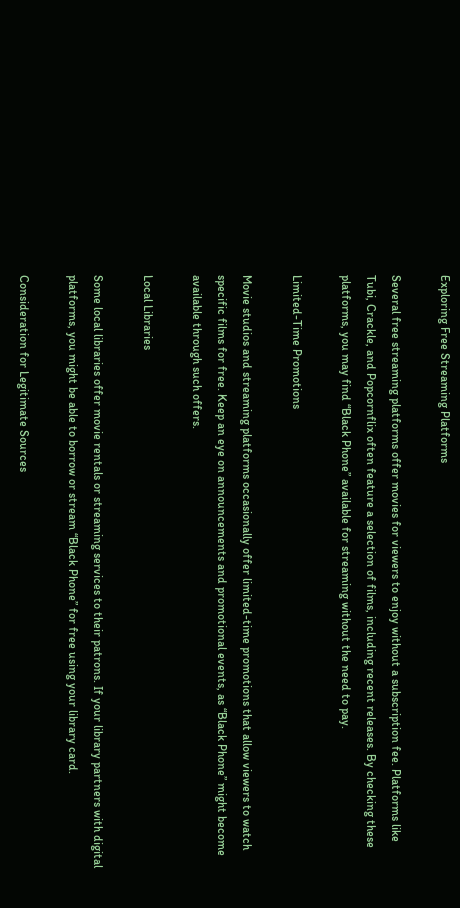Exploring Free Streaming Platforms

Several free streaming platforms offer movies for viewers to enjoy without a subscription fee. Platforms like Tubi, Crackle, and Popcornflix often feature a selection of films, including recent releases. By checking these platforms, you may find “Black Phone” available for streaming without the need to pay.

Limited-Time Promotions

Movie studios and streaming platforms occasionally offer limited-time promotions that allow viewers to watch specific films for free. Keep an eye on announcements and promotional events, as “Black Phone” might become available through such offers.

Local Libraries

Some local libraries offer movie rentals or streaming services to their patrons. If your library partners with digital platforms, you might be able to borrow or stream “Black Phone” for free using your library card.

Consideration for Legitimate Sources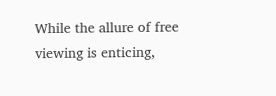While the allure of free viewing is enticing,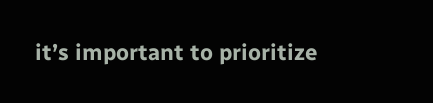it’s important to prioritize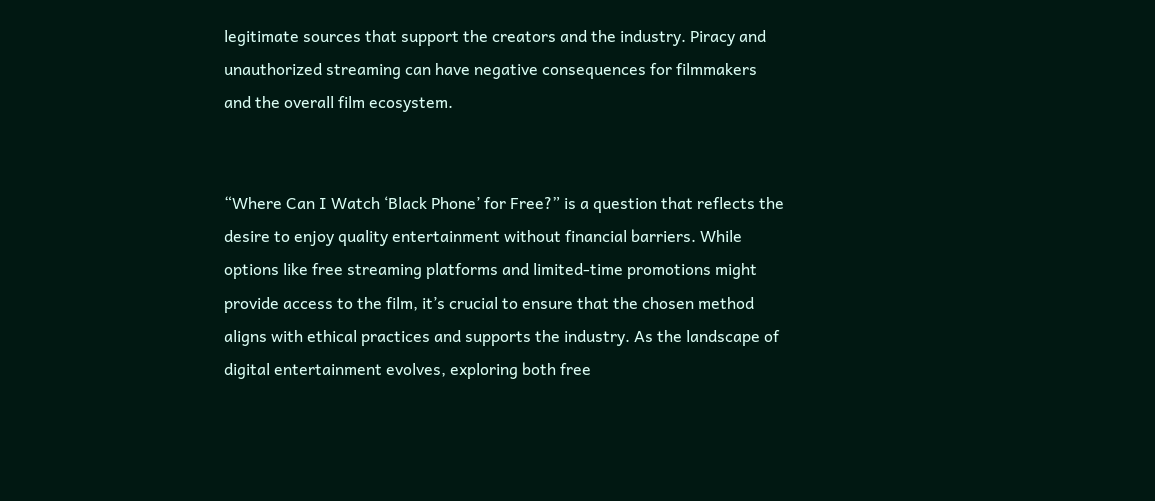legitimate sources that support the creators and the industry. Piracy and unauthorized streaming can have negative consequences for filmmakers and the overall film ecosystem.


“Where Can I Watch ‘Black Phone’ for Free?” is a question that reflects the desire to enjoy quality entertainment without financial barriers. While options like free streaming platforms and limited-time promotions might provide access to the film, it’s crucial to ensure that the chosen method aligns with ethical practices and supports the industry. As the landscape of digital entertainment evolves, exploring both free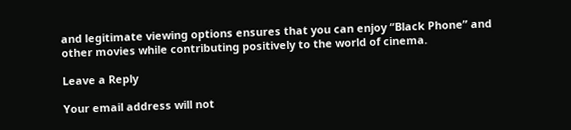and legitimate viewing options ensures that you can enjoy “Black Phone” and other movies while contributing positively to the world of cinema.

Leave a Reply

Your email address will not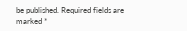be published. Required fields are marked *